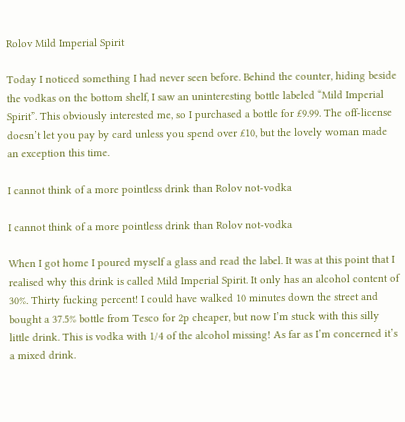Rolov Mild Imperial Spirit

Today I noticed something I had never seen before. Behind the counter, hiding beside the vodkas on the bottom shelf, I saw an uninteresting bottle labeled “Mild Imperial Spirit”. This obviously interested me, so I purchased a bottle for £9.99. The off-license doesn’t let you pay by card unless you spend over £10, but the lovely woman made an exception this time.

I cannot think of a more pointless drink than Rolov not-vodka

I cannot think of a more pointless drink than Rolov not-vodka

When I got home I poured myself a glass and read the label. It was at this point that I realised why this drink is called Mild Imperial Spirit. It only has an alcohol content of 30%. Thirty fucking percent! I could have walked 10 minutes down the street and bought a 37.5% bottle from Tesco for 2p cheaper, but now I’m stuck with this silly little drink. This is vodka with 1/4 of the alcohol missing! As far as I’m concerned it’s a mixed drink.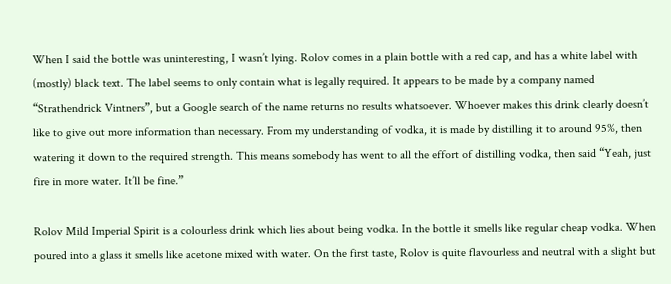When I said the bottle was uninteresting, I wasn’t lying. Rolov comes in a plain bottle with a red cap, and has a white label with (mostly) black text. The label seems to only contain what is legally required. It appears to be made by a company named “Strathendrick Vintners”, but a Google search of the name returns no results whatsoever. Whoever makes this drink clearly doesn’t like to give out more information than necessary. From my understanding of vodka, it is made by distilling it to around 95%, then watering it down to the required strength. This means somebody has went to all the effort of distilling vodka, then said “Yeah, just fire in more water. It’ll be fine.”

Rolov Mild Imperial Spirit is a colourless drink which lies about being vodka. In the bottle it smells like regular cheap vodka. When poured into a glass it smells like acetone mixed with water. On the first taste, Rolov is quite flavourless and neutral with a slight but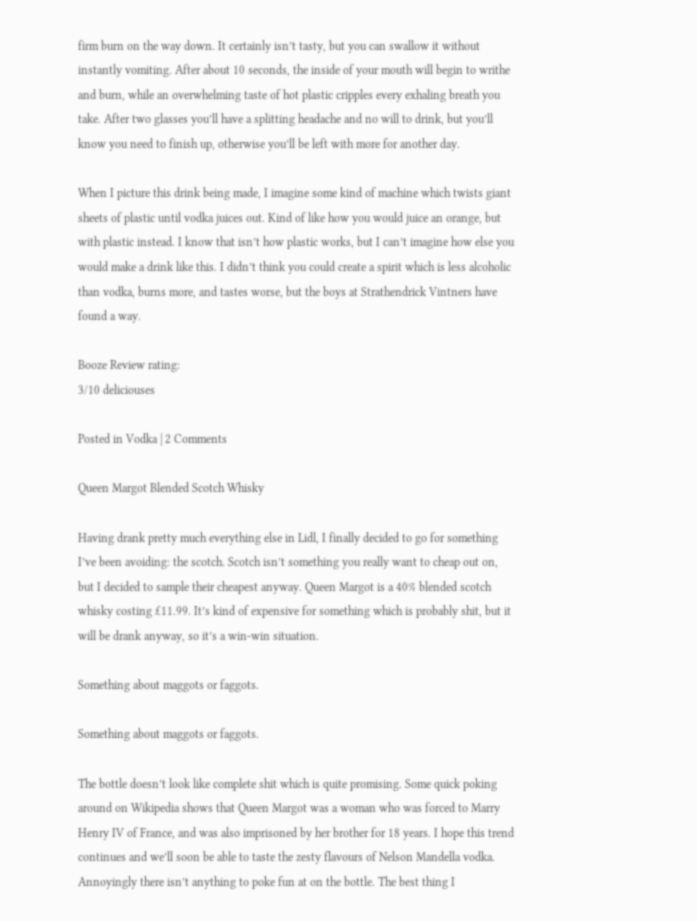firm burn on the way down. It certainly isn’t tasty, but you can swallow it without instantly vomiting. After about 10 seconds, the inside of your mouth will begin to writhe and burn, while an overwhelming taste of hot plastic cripples every exhaling breath you take. After two glasses you’ll have a splitting headache and no will to drink, but you’ll know you need to finish up, otherwise you’ll be left with more for another day.

When I picture this drink being made, I imagine some kind of machine which twists giant sheets of plastic until vodka juices out. Kind of like how you would juice an orange, but with plastic instead. I know that isn’t how plastic works, but I can’t imagine how else you would make a drink like this. I didn’t think you could create a spirit which is less alcoholic than vodka, burns more, and tastes worse, but the boys at Strathendrick Vintners have found a way.

Booze Review rating:
3/10 deliciouses

Posted in Vodka | 2 Comments

Queen Margot Blended Scotch Whisky

Having drank pretty much everything else in Lidl, I finally decided to go for something I’ve been avoiding: the scotch. Scotch isn’t something you really want to cheap out on, but I decided to sample their cheapest anyway. Queen Margot is a 40% blended scotch whisky costing £11.99. It’s kind of expensive for something which is probably shit, but it will be drank anyway, so it’s a win-win situation.

Something about maggots or faggots.

Something about maggots or faggots.

The bottle doesn’t look like complete shit which is quite promising. Some quick poking around on Wikipedia shows that Queen Margot was a woman who was forced to Marry Henry IV of France, and was also imprisoned by her brother for 18 years. I hope this trend continues and we’ll soon be able to taste the zesty flavours of Nelson Mandella vodka. Annoyingly there isn’t anything to poke fun at on the bottle. The best thing I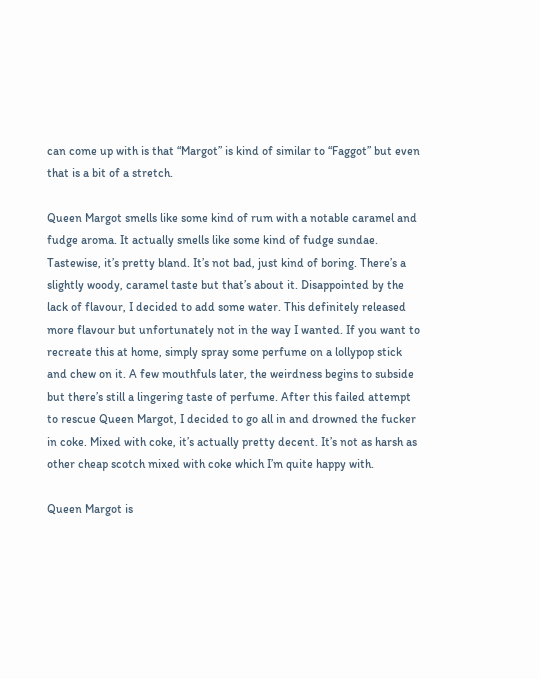can come up with is that “Margot” is kind of similar to “Faggot” but even that is a bit of a stretch.

Queen Margot smells like some kind of rum with a notable caramel and fudge aroma. It actually smells like some kind of fudge sundae. Tastewise, it’s pretty bland. It’s not bad, just kind of boring. There’s a slightly woody, caramel taste but that’s about it. Disappointed by the lack of flavour, I decided to add some water. This definitely released more flavour but unfortunately not in the way I wanted. If you want to recreate this at home, simply spray some perfume on a lollypop stick and chew on it. A few mouthfuls later, the weirdness begins to subside but there’s still a lingering taste of perfume. After this failed attempt to rescue Queen Margot, I decided to go all in and drowned the fucker in coke. Mixed with coke, it’s actually pretty decent. It’s not as harsh as other cheap scotch mixed with coke which I’m quite happy with.

Queen Margot is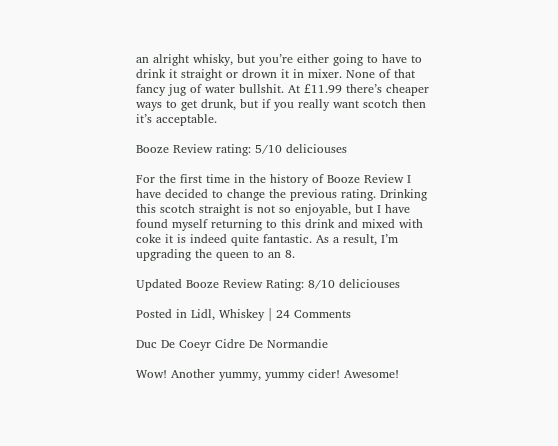an alright whisky, but you’re either going to have to drink it straight or drown it in mixer. None of that fancy jug of water bullshit. At £11.99 there’s cheaper ways to get drunk, but if you really want scotch then it’s acceptable.

Booze Review rating: 5/10 deliciouses

For the first time in the history of Booze Review I have decided to change the previous rating. Drinking this scotch straight is not so enjoyable, but I have found myself returning to this drink and mixed with coke it is indeed quite fantastic. As a result, I’m upgrading the queen to an 8.

Updated Booze Review Rating: 8/10 deliciouses

Posted in Lidl, Whiskey | 24 Comments

Duc De Coeyr Cidre De Normandie

Wow! Another yummy, yummy cider! Awesome!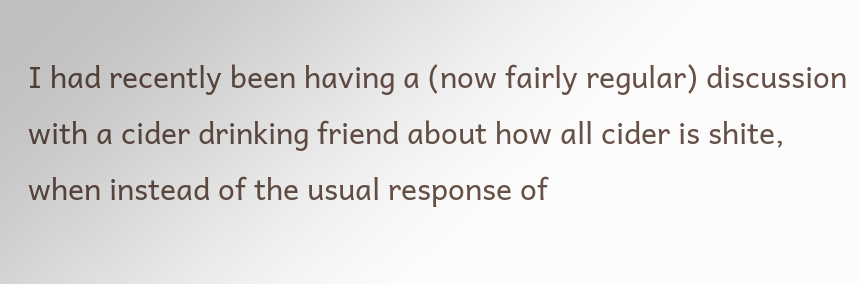I had recently been having a (now fairly regular) discussion with a cider drinking friend about how all cider is shite, when instead of the usual response of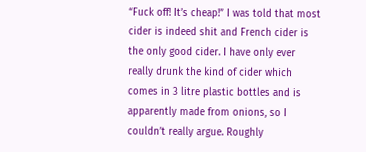“Fuck off! It’s cheap!” I was told that most cider is indeed shit and French cider is the only good cider. I have only ever really drunk the kind of cider which comes in 3 litre plastic bottles and is apparently made from onions, so I couldn’t really argue. Roughly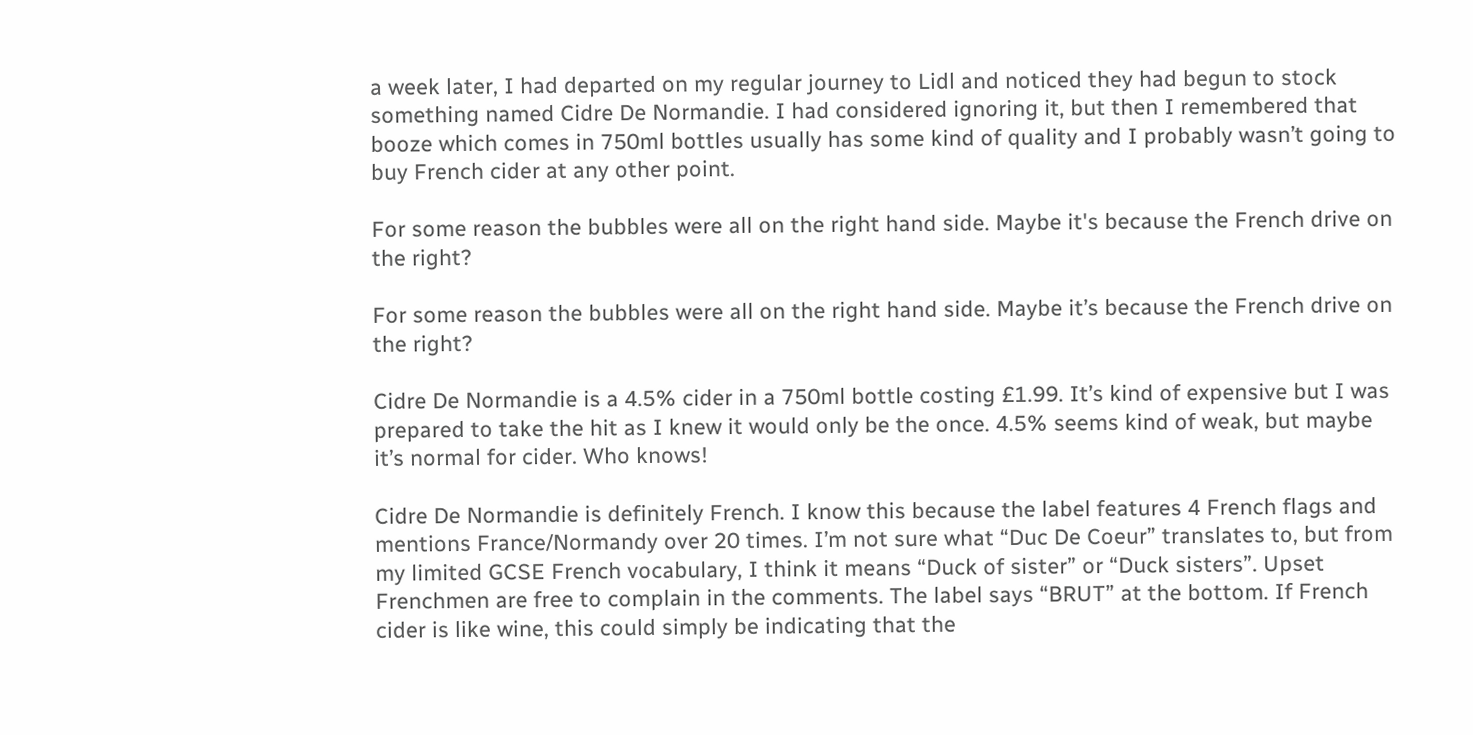a week later, I had departed on my regular journey to Lidl and noticed they had begun to stock something named Cidre De Normandie. I had considered ignoring it, but then I remembered that booze which comes in 750ml bottles usually has some kind of quality and I probably wasn’t going to buy French cider at any other point.

For some reason the bubbles were all on the right hand side. Maybe it's because the French drive on the right?

For some reason the bubbles were all on the right hand side. Maybe it’s because the French drive on the right?

Cidre De Normandie is a 4.5% cider in a 750ml bottle costing £1.99. It’s kind of expensive but I was prepared to take the hit as I knew it would only be the once. 4.5% seems kind of weak, but maybe it’s normal for cider. Who knows!

Cidre De Normandie is definitely French. I know this because the label features 4 French flags and mentions France/Normandy over 20 times. I’m not sure what “Duc De Coeur” translates to, but from my limited GCSE French vocabulary, I think it means “Duck of sister” or “Duck sisters”. Upset Frenchmen are free to complain in the comments. The label says “BRUT” at the bottom. If French cider is like wine, this could simply be indicating that the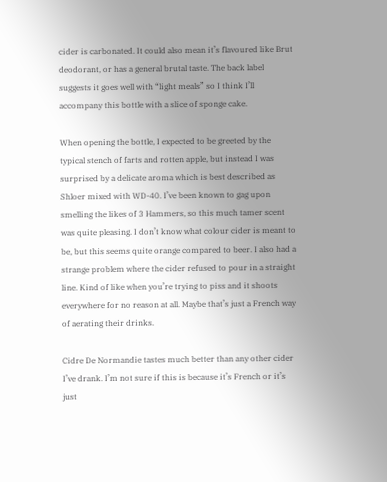cider is carbonated. It could also mean it’s flavoured like Brut deodorant, or has a general brutal taste. The back label suggests it goes well with “light meals” so I think I’ll accompany this bottle with a slice of sponge cake.

When opening the bottle, I expected to be greeted by the typical stench of farts and rotten apple, but instead I was surprised by a delicate aroma which is best described as Shloer mixed with WD-40. I’ve been known to gag upon smelling the likes of 3 Hammers, so this much tamer scent was quite pleasing. I don’t know what colour cider is meant to be, but this seems quite orange compared to beer. I also had a strange problem where the cider refused to pour in a straight line. Kind of like when you’re trying to piss and it shoots everywhere for no reason at all. Maybe that’s just a French way of aerating their drinks.

Cidre De Normandie tastes much better than any other cider I’ve drank. I’m not sure if this is because it’s French or it’s just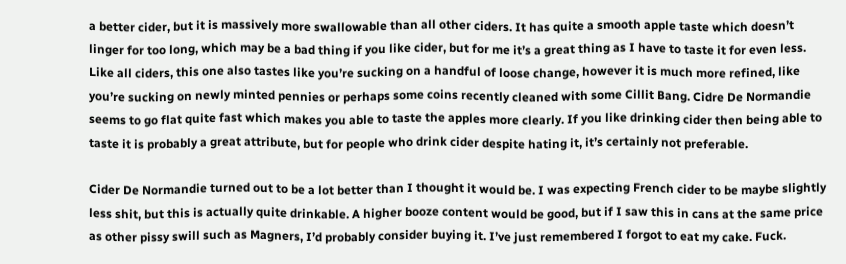a better cider, but it is massively more swallowable than all other ciders. It has quite a smooth apple taste which doesn’t linger for too long, which may be a bad thing if you like cider, but for me it’s a great thing as I have to taste it for even less. Like all ciders, this one also tastes like you’re sucking on a handful of loose change, however it is much more refined, like you’re sucking on newly minted pennies or perhaps some coins recently cleaned with some Cillit Bang. Cidre De Normandie seems to go flat quite fast which makes you able to taste the apples more clearly. If you like drinking cider then being able to taste it is probably a great attribute, but for people who drink cider despite hating it, it’s certainly not preferable.

Cider De Normandie turned out to be a lot better than I thought it would be. I was expecting French cider to be maybe slightly less shit, but this is actually quite drinkable. A higher booze content would be good, but if I saw this in cans at the same price as other pissy swill such as Magners, I’d probably consider buying it. I’ve just remembered I forgot to eat my cake. Fuck.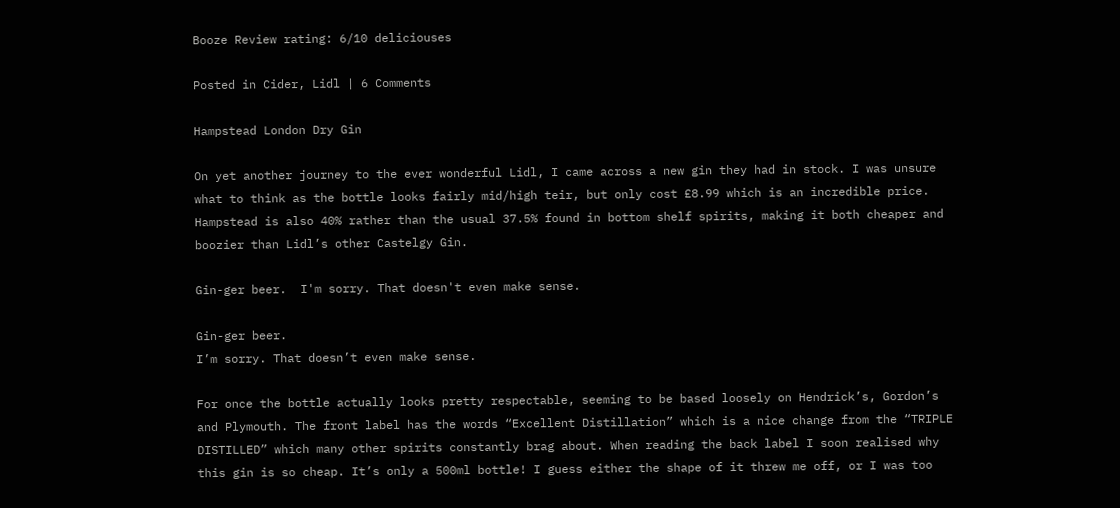Booze Review rating: 6/10 deliciouses

Posted in Cider, Lidl | 6 Comments

Hampstead London Dry Gin

On yet another journey to the ever wonderful Lidl, I came across a new gin they had in stock. I was unsure what to think as the bottle looks fairly mid/high teir, but only cost £8.99 which is an incredible price. Hampstead is also 40% rather than the usual 37.5% found in bottom shelf spirits, making it both cheaper and boozier than Lidl’s other Castelgy Gin.

Gin-ger beer.  I'm sorry. That doesn't even make sense.

Gin-ger beer.
I’m sorry. That doesn’t even make sense.

For once the bottle actually looks pretty respectable, seeming to be based loosely on Hendrick’s, Gordon’s  and Plymouth. The front label has the words “Excellent Distillation” which is a nice change from the “TRIPLE DISTILLED” which many other spirits constantly brag about. When reading the back label I soon realised why this gin is so cheap. It’s only a 500ml bottle! I guess either the shape of it threw me off, or I was too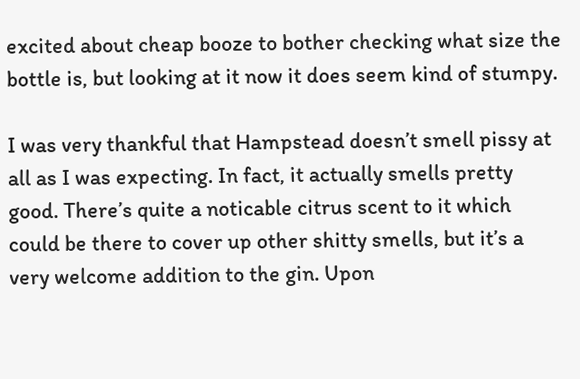excited about cheap booze to bother checking what size the bottle is, but looking at it now it does seem kind of stumpy.

I was very thankful that Hampstead doesn’t smell pissy at all as I was expecting. In fact, it actually smells pretty good. There’s quite a noticable citrus scent to it which could be there to cover up other shitty smells, but it’s a very welcome addition to the gin. Upon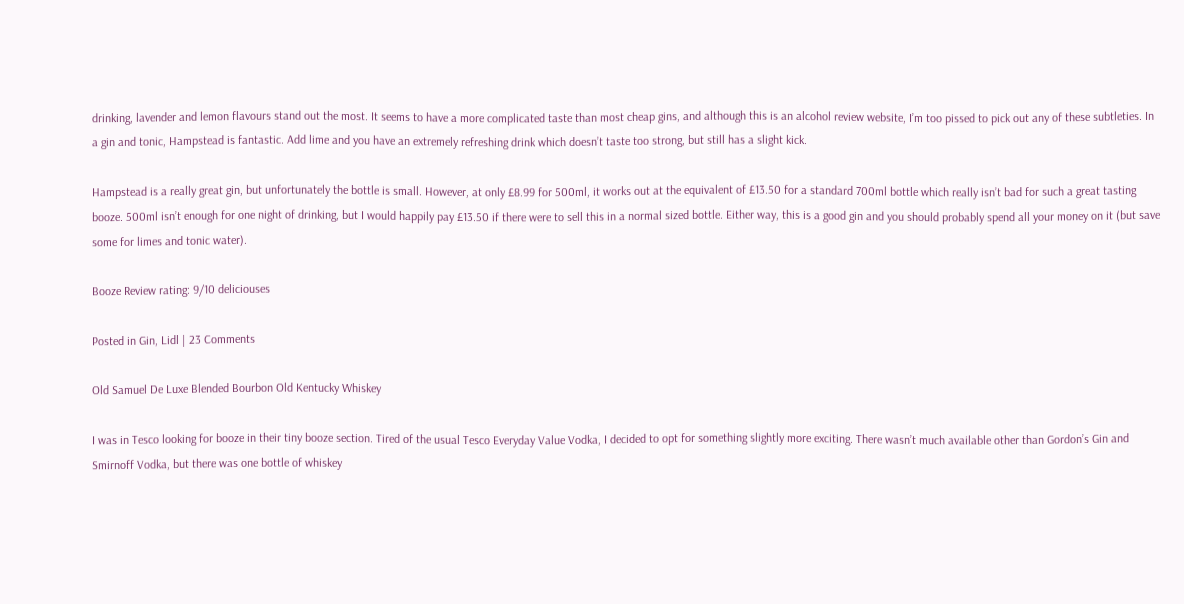drinking, lavender and lemon flavours stand out the most. It seems to have a more complicated taste than most cheap gins, and although this is an alcohol review website, I’m too pissed to pick out any of these subtleties. In a gin and tonic, Hampstead is fantastic. Add lime and you have an extremely refreshing drink which doesn’t taste too strong, but still has a slight kick.

Hampstead is a really great gin, but unfortunately the bottle is small. However, at only £8.99 for 500ml, it works out at the equivalent of £13.50 for a standard 700ml bottle which really isn’t bad for such a great tasting booze. 500ml isn’t enough for one night of drinking, but I would happily pay £13.50 if there were to sell this in a normal sized bottle. Either way, this is a good gin and you should probably spend all your money on it (but save some for limes and tonic water).

Booze Review rating: 9/10 deliciouses

Posted in Gin, Lidl | 23 Comments

Old Samuel De Luxe Blended Bourbon Old Kentucky Whiskey

I was in Tesco looking for booze in their tiny booze section. Tired of the usual Tesco Everyday Value Vodka, I decided to opt for something slightly more exciting. There wasn’t much available other than Gordon’s Gin and Smirnoff Vodka, but there was one bottle of whiskey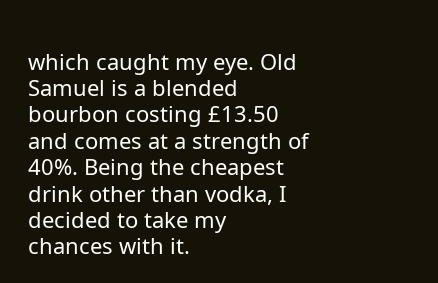which caught my eye. Old Samuel is a blended bourbon costing £13.50 and comes at a strength of 40%. Being the cheapest drink other than vodka, I decided to take my chances with it.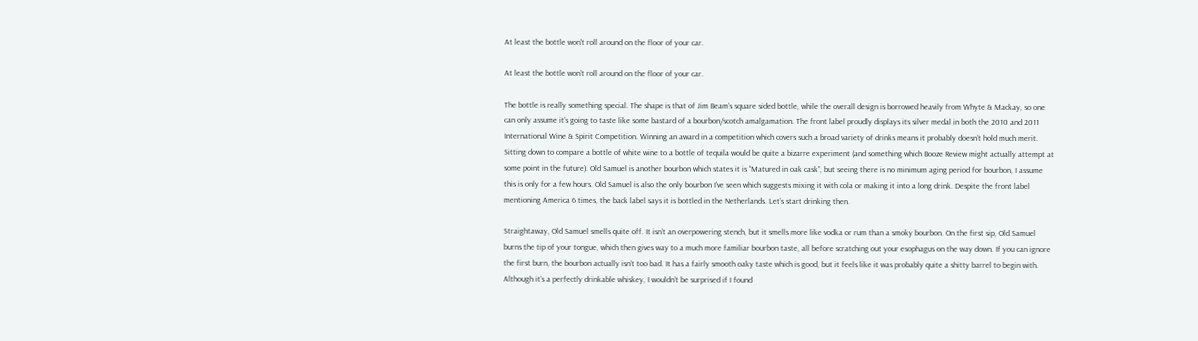At least the bottle won't roll around on the floor of your car.

At least the bottle won’t roll around on the floor of your car.

The bottle is really something special. The shape is that of Jim Beam’s square sided bottle, while the overall design is borrowed heavily from Whyte & Mackay, so one can only assume it’s going to taste like some bastard of a bourbon/scotch amalgamation. The front label proudly displays its silver medal in both the 2010 and 2011 International Wine & Spirit Competition. Winning an award in a competition which covers such a broad variety of drinks means it probably doesn’t hold much merit. Sitting down to compare a bottle of white wine to a bottle of tequila would be quite a bizarre experiment (and something which Booze Review might actually attempt at some point in the future). Old Samuel is another bourbon which states it is “Matured in oak cask”, but seeing there is no minimum aging period for bourbon, I assume this is only for a few hours. Old Samuel is also the only bourbon I’ve seen which suggests mixing it with cola or making it into a long drink. Despite the front label mentioning America 6 times, the back label says it is bottled in the Netherlands. Let’s start drinking then.

Straightaway, Old Samuel smells quite off. It isn’t an overpowering stench, but it smells more like vodka or rum than a smoky bourbon. On the first sip, Old Samuel burns the tip of your tongue, which then gives way to a much more familiar bourbon taste, all before scratching out your esophagus on the way down. If you can ignore the first burn, the bourbon actually isn’t too bad. It has a fairly smooth oaky taste which is good, but it feels like it was probably quite a shitty barrel to begin with. Although it’s a perfectly drinkable whiskey, I wouldn’t be surprised if I found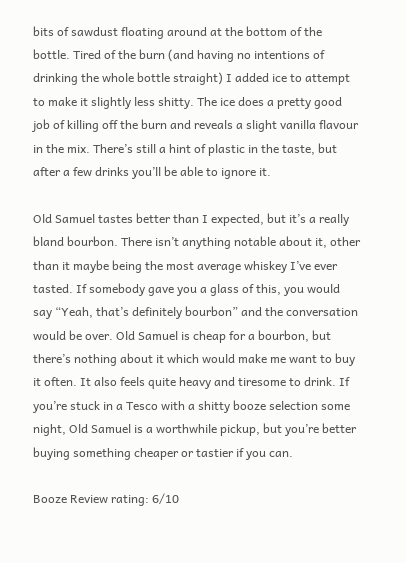bits of sawdust floating around at the bottom of the bottle. Tired of the burn (and having no intentions of drinking the whole bottle straight) I added ice to attempt to make it slightly less shitty. The ice does a pretty good job of killing off the burn and reveals a slight vanilla flavour in the mix. There’s still a hint of plastic in the taste, but after a few drinks you’ll be able to ignore it.

Old Samuel tastes better than I expected, but it’s a really bland bourbon. There isn’t anything notable about it, other than it maybe being the most average whiskey I’ve ever tasted. If somebody gave you a glass of this, you would say “Yeah, that’s definitely bourbon” and the conversation would be over. Old Samuel is cheap for a bourbon, but there’s nothing about it which would make me want to buy it often. It also feels quite heavy and tiresome to drink. If you’re stuck in a Tesco with a shitty booze selection some night, Old Samuel is a worthwhile pickup, but you’re better buying something cheaper or tastier if you can.

Booze Review rating: 6/10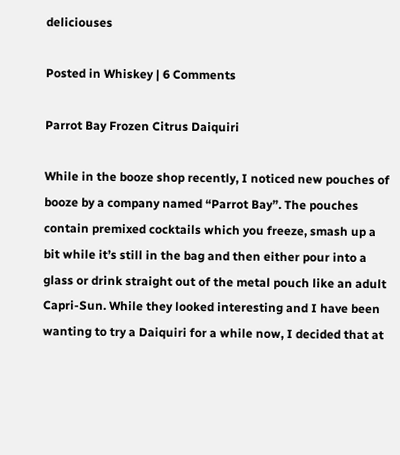deliciouses

Posted in Whiskey | 6 Comments

Parrot Bay Frozen Citrus Daiquiri

While in the booze shop recently, I noticed new pouches of booze by a company named “Parrot Bay”. The pouches contain premixed cocktails which you freeze, smash up a bit while it’s still in the bag and then either pour into a glass or drink straight out of the metal pouch like an adult Capri-Sun. While they looked interesting and I have been wanting to try a Daiquiri for a while now, I decided that at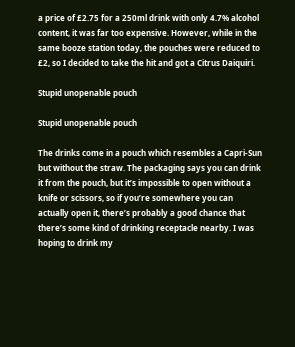a price of £2.75 for a 250ml drink with only 4.7% alcohol content, it was far too expensive. However, while in the same booze station today, the pouches were reduced to £2, so I decided to take the hit and got a Citrus Daiquiri.

Stupid unopenable pouch

Stupid unopenable pouch

The drinks come in a pouch which resembles a Capri-Sun but without the straw. The packaging says you can drink it from the pouch, but it’s impossible to open without a knife or scissors, so if you’re somewhere you can actually open it, there’s probably a good chance that there’s some kind of drinking receptacle nearby. I was hoping to drink my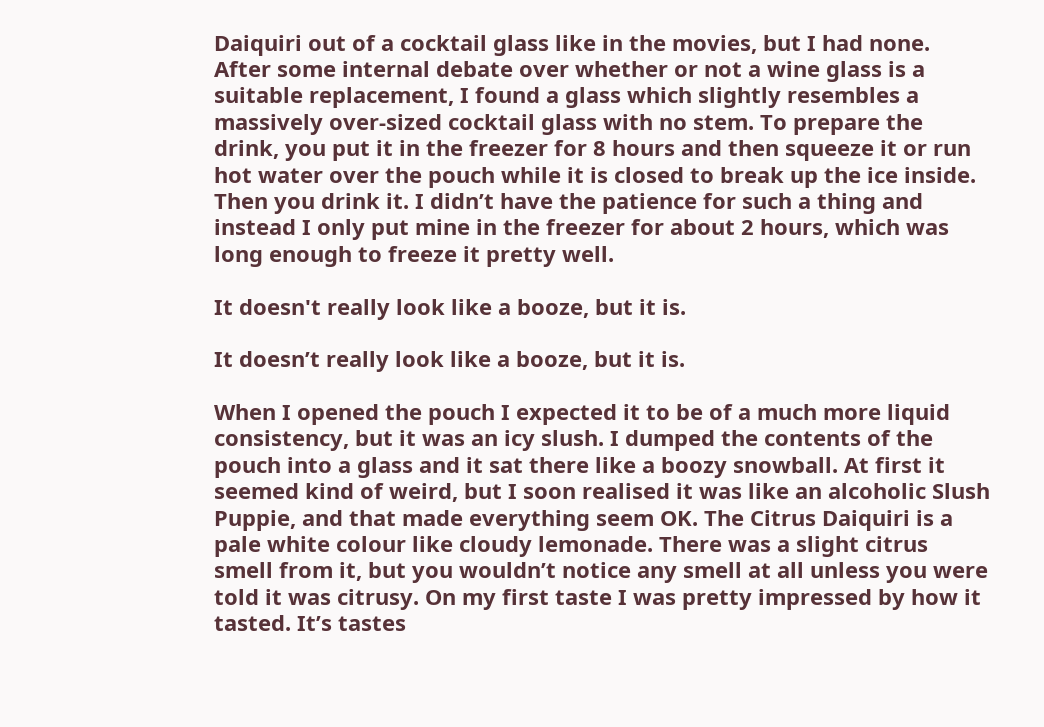Daiquiri out of a cocktail glass like in the movies, but I had none. After some internal debate over whether or not a wine glass is a suitable replacement, I found a glass which slightly resembles a massively over-sized cocktail glass with no stem. To prepare the drink, you put it in the freezer for 8 hours and then squeeze it or run hot water over the pouch while it is closed to break up the ice inside. Then you drink it. I didn’t have the patience for such a thing and instead I only put mine in the freezer for about 2 hours, which was long enough to freeze it pretty well.

It doesn't really look like a booze, but it is.

It doesn’t really look like a booze, but it is.

When I opened the pouch I expected it to be of a much more liquid consistency, but it was an icy slush. I dumped the contents of the pouch into a glass and it sat there like a boozy snowball. At first it seemed kind of weird, but I soon realised it was like an alcoholic Slush Puppie, and that made everything seem OK. The Citrus Daiquiri is a pale white colour like cloudy lemonade. There was a slight citrus smell from it, but you wouldn’t notice any smell at all unless you were told it was citrusy. On my first taste I was pretty impressed by how it tasted. It’s tastes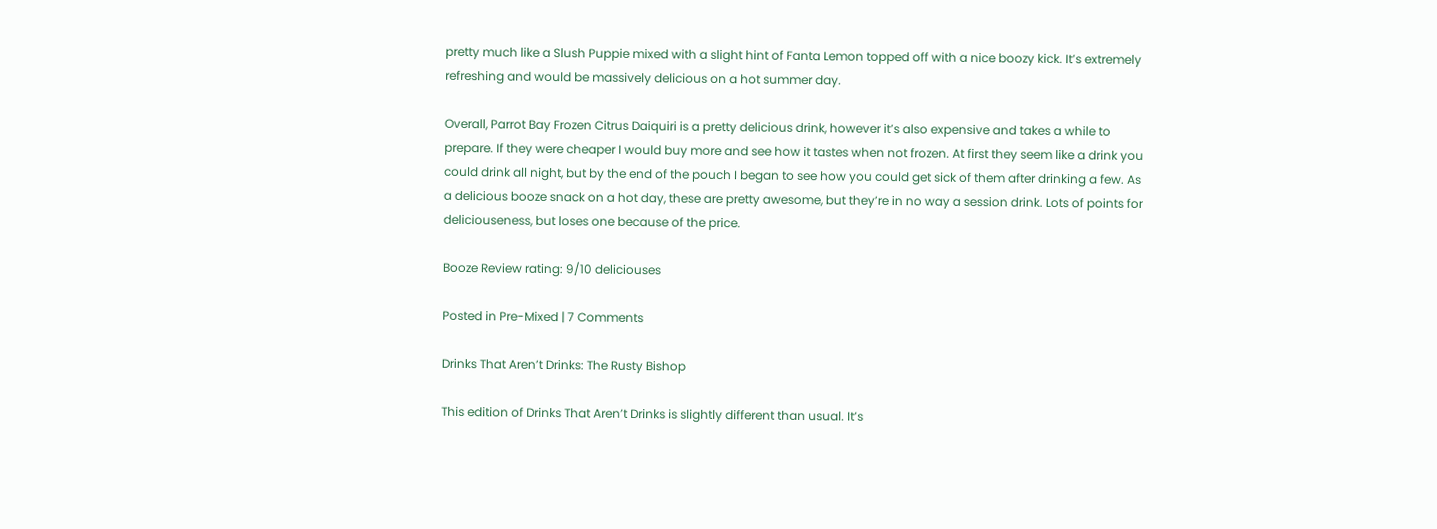pretty much like a Slush Puppie mixed with a slight hint of Fanta Lemon topped off with a nice boozy kick. It’s extremely refreshing and would be massively delicious on a hot summer day.

Overall, Parrot Bay Frozen Citrus Daiquiri is a pretty delicious drink, however it’s also expensive and takes a while to prepare. If they were cheaper I would buy more and see how it tastes when not frozen. At first they seem like a drink you could drink all night, but by the end of the pouch I began to see how you could get sick of them after drinking a few. As a delicious booze snack on a hot day, these are pretty awesome, but they’re in no way a session drink. Lots of points for deliciouseness, but loses one because of the price.

Booze Review rating: 9/10 deliciouses

Posted in Pre-Mixed | 7 Comments

Drinks That Aren’t Drinks: The Rusty Bishop

This edition of Drinks That Aren’t Drinks is slightly different than usual. It’s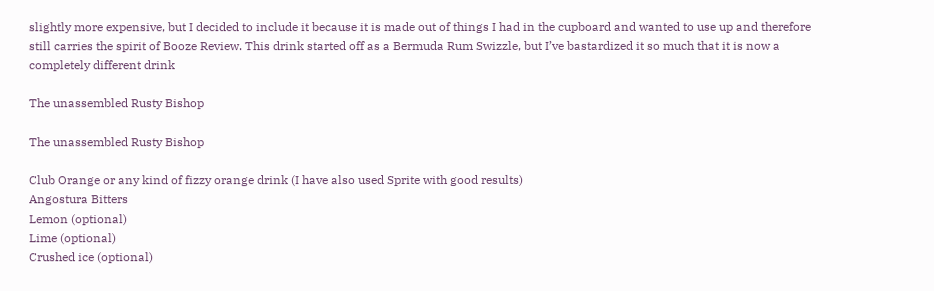slightly more expensive, but I decided to include it because it is made out of things I had in the cupboard and wanted to use up and therefore still carries the spirit of Booze Review. This drink started off as a Bermuda Rum Swizzle, but I’ve bastardized it so much that it is now a completely different drink

The unassembled Rusty Bishop

The unassembled Rusty Bishop

Club Orange or any kind of fizzy orange drink (I have also used Sprite with good results)
Angostura Bitters
Lemon (optional)
Lime (optional)
Crushed ice (optional)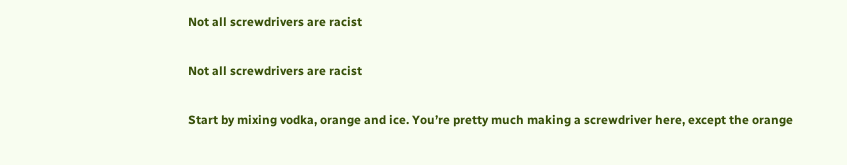Not all screwdrivers are racist

Not all screwdrivers are racist

Start by mixing vodka, orange and ice. You’re pretty much making a screwdriver here, except the orange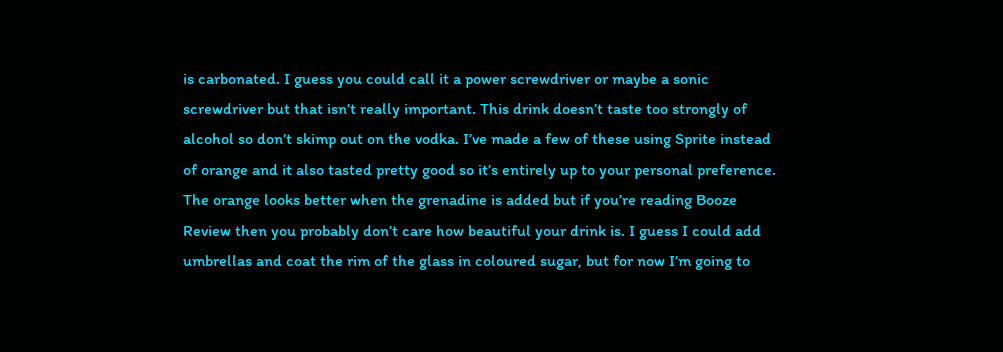is carbonated. I guess you could call it a power screwdriver or maybe a sonic screwdriver but that isn’t really important. This drink doesn’t taste too strongly of alcohol so don’t skimp out on the vodka. I’ve made a few of these using Sprite instead of orange and it also tasted pretty good so it’s entirely up to your personal preference. The orange looks better when the grenadine is added but if you’re reading Booze Review then you probably don’t care how beautiful your drink is. I guess I could add umbrellas and coat the rim of the glass in coloured sugar, but for now I’m going to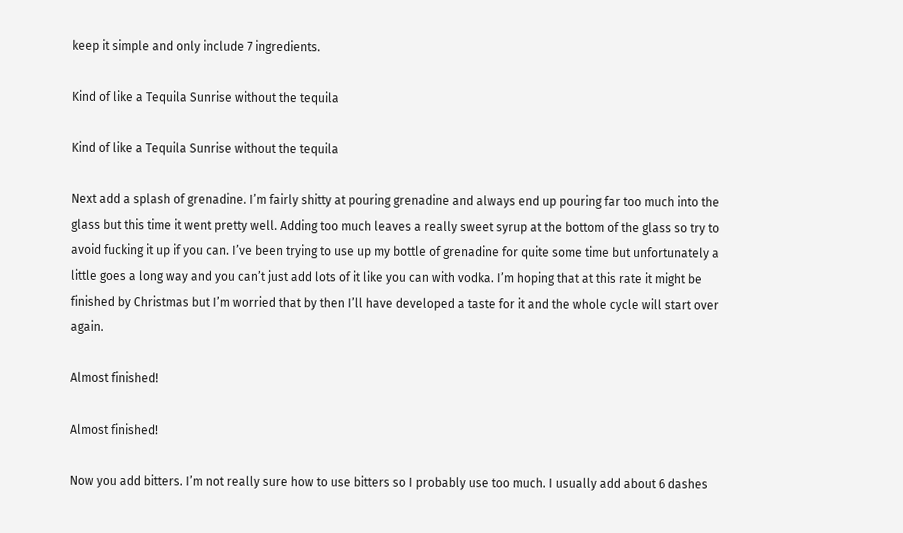keep it simple and only include 7 ingredients.

Kind of like a Tequila Sunrise without the tequila

Kind of like a Tequila Sunrise without the tequila

Next add a splash of grenadine. I’m fairly shitty at pouring grenadine and always end up pouring far too much into the glass but this time it went pretty well. Adding too much leaves a really sweet syrup at the bottom of the glass so try to avoid fucking it up if you can. I’ve been trying to use up my bottle of grenadine for quite some time but unfortunately a little goes a long way and you can’t just add lots of it like you can with vodka. I’m hoping that at this rate it might be finished by Christmas but I’m worried that by then I’ll have developed a taste for it and the whole cycle will start over again.

Almost finished!

Almost finished!

Now you add bitters. I’m not really sure how to use bitters so I probably use too much. I usually add about 6 dashes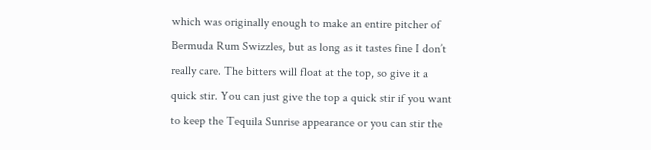which was originally enough to make an entire pitcher of Bermuda Rum Swizzles, but as long as it tastes fine I don’t really care. The bitters will float at the top, so give it a quick stir. You can just give the top a quick stir if you want to keep the Tequila Sunrise appearance or you can stir the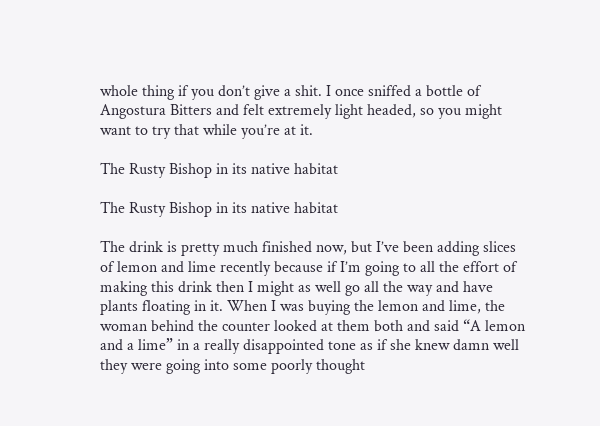whole thing if you don’t give a shit. I once sniffed a bottle of Angostura Bitters and felt extremely light headed, so you might want to try that while you’re at it.

The Rusty Bishop in its native habitat

The Rusty Bishop in its native habitat

The drink is pretty much finished now, but I’ve been adding slices of lemon and lime recently because if I’m going to all the effort of making this drink then I might as well go all the way and have plants floating in it. When I was buying the lemon and lime, the woman behind the counter looked at them both and said “A lemon and a lime” in a really disappointed tone as if she knew damn well they were going into some poorly thought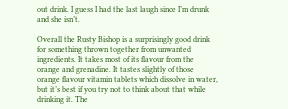out drink. I guess I had the last laugh since I’m drunk and she isn’t.

Overall the Rusty Bishop is a surprisingly good drink for something thrown together from unwanted ingredients. It takes most of its flavour from the orange and grenadine. It tastes slightly of those orange flavour vitamin tablets which dissolve in water, but it’s best if you try not to think about that while drinking it. The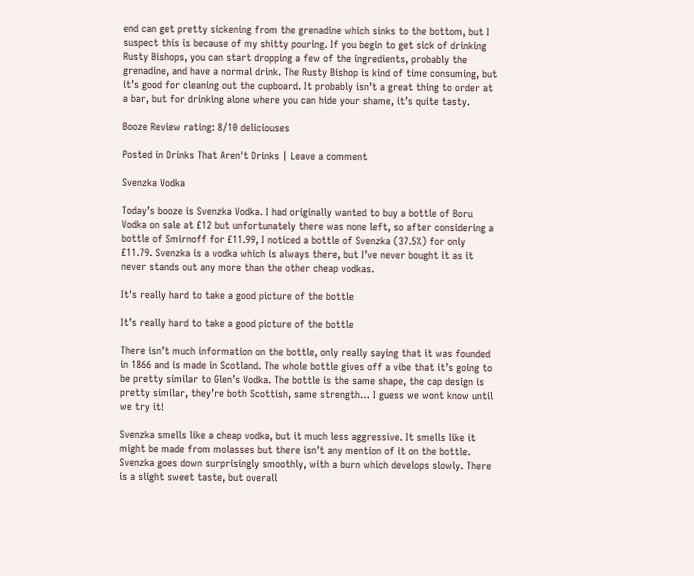end can get pretty sickening from the grenadine which sinks to the bottom, but I suspect this is because of my shitty pouring. If you begin to get sick of drinking Rusty Bishops, you can start dropping a few of the ingredients, probably the grenadine, and have a normal drink. The Rusty Bishop is kind of time consuming, but it’s good for cleaning out the cupboard. It probably isn’t a great thing to order at a bar, but for drinking alone where you can hide your shame, it’s quite tasty.

Booze Review rating: 8/10 deliciouses

Posted in Drinks That Aren't Drinks | Leave a comment

Svenzka Vodka

Today’s booze is Svenzka Vodka. I had originally wanted to buy a bottle of Boru Vodka on sale at £12 but unfortunately there was none left, so after considering a bottle of Smirnoff for £11.99, I noticed a bottle of Svenzka (37.5%) for only £11.79. Svenzka is a vodka which is always there, but I’ve never bought it as it never stands out any more than the other cheap vodkas.

It's really hard to take a good picture of the bottle

It’s really hard to take a good picture of the bottle

There isn’t much information on the bottle, only really saying that it was founded in 1866 and is made in Scotland. The whole bottle gives off a vibe that it’s going to be pretty similar to Glen’s Vodka. The bottle is the same shape, the cap design is pretty similar, they’re both Scottish, same strength… I guess we wont know until we try it!

Svenzka smells like a cheap vodka, but it much less aggressive. It smells like it might be made from molasses but there isn’t any mention of it on the bottle. Svenzka goes down surprisingly smoothly, with a burn which develops slowly. There is a slight sweet taste, but overall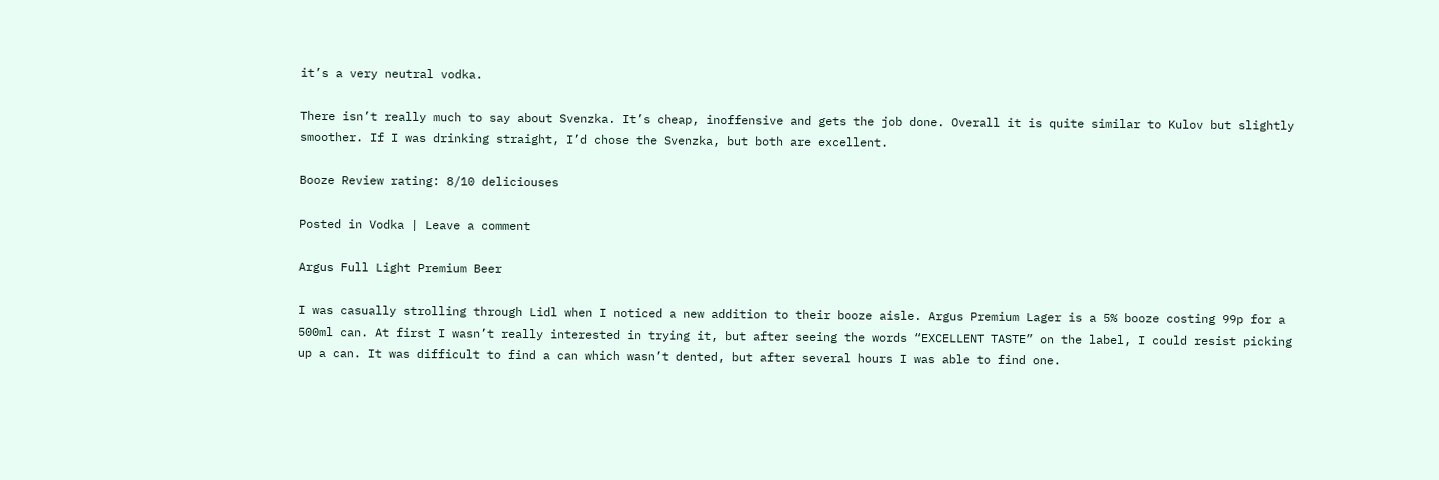it’s a very neutral vodka.

There isn’t really much to say about Svenzka. It’s cheap, inoffensive and gets the job done. Overall it is quite similar to Kulov but slightly smoother. If I was drinking straight, I’d chose the Svenzka, but both are excellent.

Booze Review rating: 8/10 deliciouses

Posted in Vodka | Leave a comment

Argus Full Light Premium Beer

I was casually strolling through Lidl when I noticed a new addition to their booze aisle. Argus Premium Lager is a 5% booze costing 99p for a 500ml can. At first I wasn’t really interested in trying it, but after seeing the words “EXCELLENT TASTE” on the label, I could resist picking up a can. It was difficult to find a can which wasn’t dented, but after several hours I was able to find one.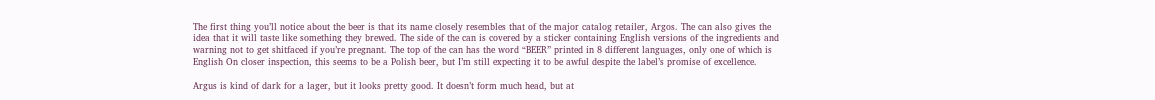The first thing you’ll notice about the beer is that its name closely resembles that of the major catalog retailer, Argos. The can also gives the idea that it will taste like something they brewed. The side of the can is covered by a sticker containing English versions of the ingredients and warning not to get shitfaced if you’re pregnant. The top of the can has the word “BEER” printed in 8 different languages, only one of which is English On closer inspection, this seems to be a Polish beer, but I’m still expecting it to be awful despite the label’s promise of excellence.

Argus is kind of dark for a lager, but it looks pretty good. It doesn’t form much head, but at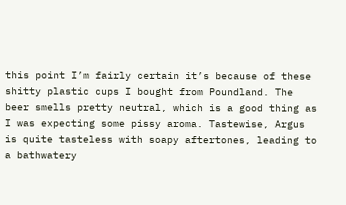this point I’m fairly certain it’s because of these shitty plastic cups I bought from Poundland. The beer smells pretty neutral, which is a good thing as I was expecting some pissy aroma. Tastewise, Argus is quite tasteless with soapy aftertones, leading to a bathwatery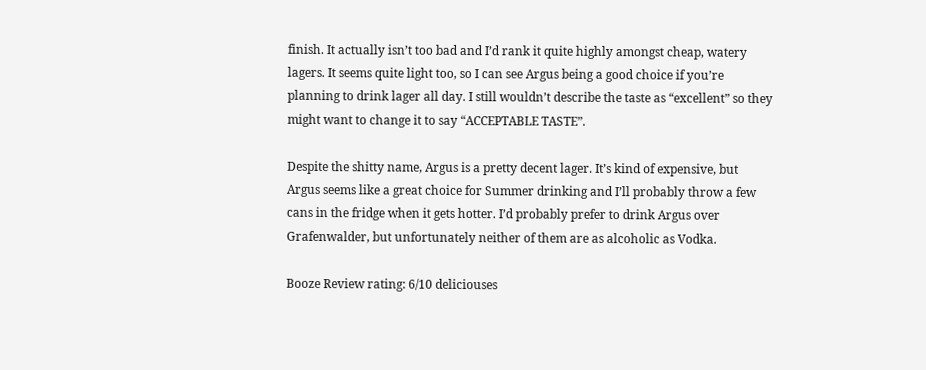finish. It actually isn’t too bad and I’d rank it quite highly amongst cheap, watery lagers. It seems quite light too, so I can see Argus being a good choice if you’re planning to drink lager all day. I still wouldn’t describe the taste as “excellent” so they might want to change it to say “ACCEPTABLE TASTE”.

Despite the shitty name, Argus is a pretty decent lager. It’s kind of expensive, but Argus seems like a great choice for Summer drinking and I’ll probably throw a few cans in the fridge when it gets hotter. I’d probably prefer to drink Argus over Grafenwalder, but unfortunately neither of them are as alcoholic as Vodka.

Booze Review rating: 6/10 deliciouses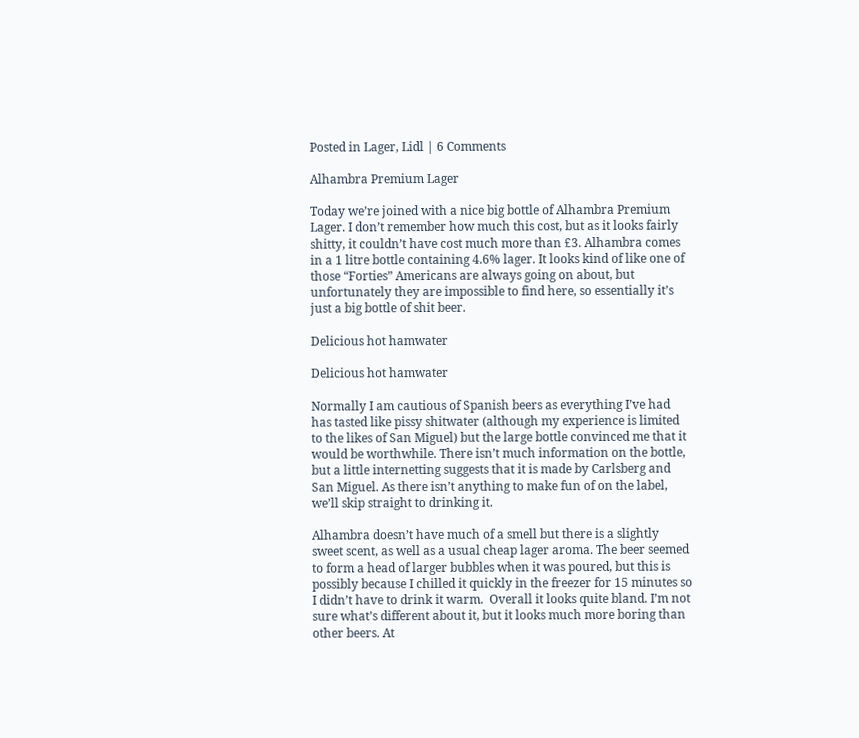Posted in Lager, Lidl | 6 Comments

Alhambra Premium Lager

Today we’re joined with a nice big bottle of Alhambra Premium Lager. I don’t remember how much this cost, but as it looks fairly shitty, it couldn’t have cost much more than £3. Alhambra comes in a 1 litre bottle containing 4.6% lager. It looks kind of like one of those “Forties” Americans are always going on about, but unfortunately they are impossible to find here, so essentially it’s just a big bottle of shit beer.

Delicious hot hamwater

Delicious hot hamwater

Normally I am cautious of Spanish beers as everything I’ve had has tasted like pissy shitwater (although my experience is limited to the likes of San Miguel) but the large bottle convinced me that it would be worthwhile. There isn’t much information on the bottle, but a little internetting suggests that it is made by Carlsberg and San Miguel. As there isn’t anything to make fun of on the label, we’ll skip straight to drinking it.

Alhambra doesn’t have much of a smell but there is a slightly sweet scent, as well as a usual cheap lager aroma. The beer seemed to form a head of larger bubbles when it was poured, but this is possibly because I chilled it quickly in the freezer for 15 minutes so I didn’t have to drink it warm.  Overall it looks quite bland. I’m not sure what’s different about it, but it looks much more boring than other beers. At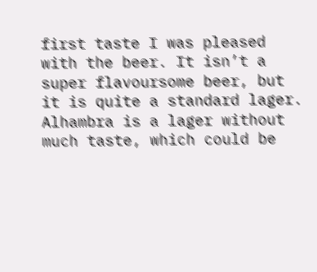first taste I was pleased with the beer. It isn’t a super flavoursome beer, but it is quite a standard lager. Alhambra is a lager without much taste, which could be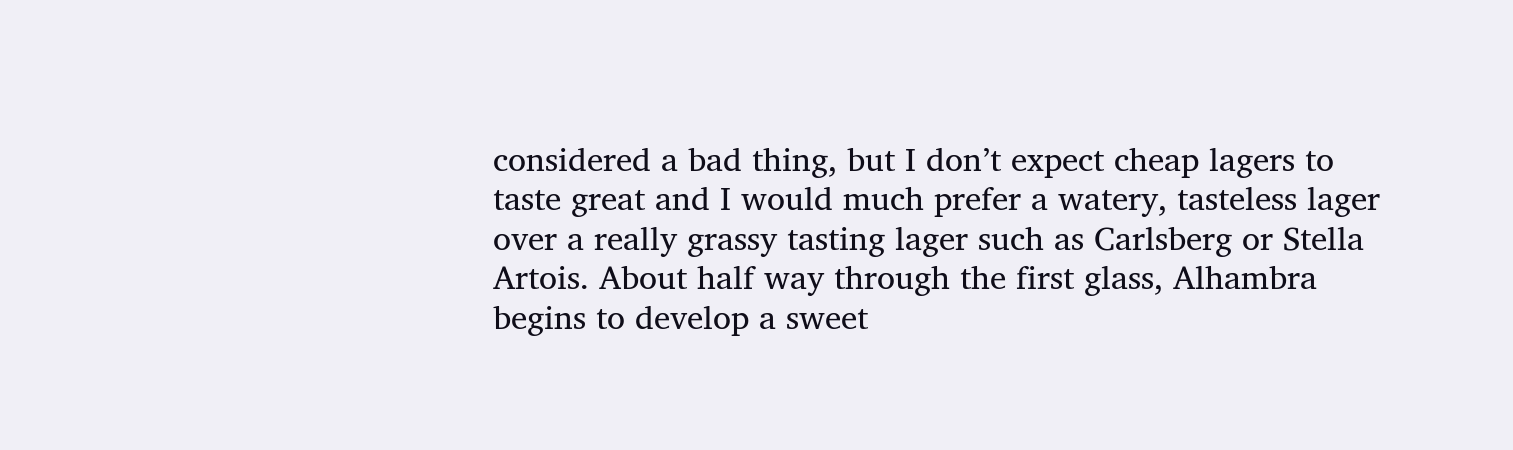considered a bad thing, but I don’t expect cheap lagers to taste great and I would much prefer a watery, tasteless lager over a really grassy tasting lager such as Carlsberg or Stella Artois. About half way through the first glass, Alhambra begins to develop a sweet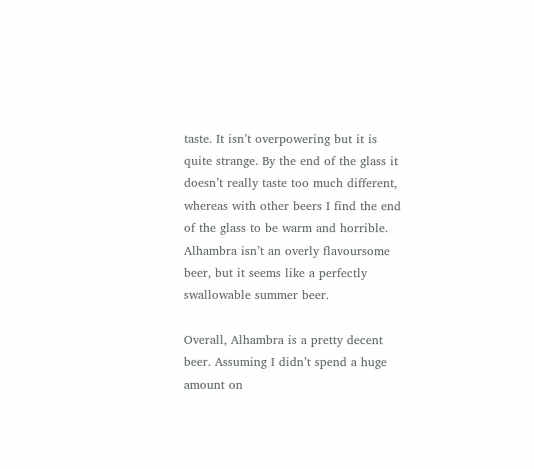taste. It isn’t overpowering but it is quite strange. By the end of the glass it doesn’t really taste too much different, whereas with other beers I find the end of the glass to be warm and horrible. Alhambra isn’t an overly flavoursome beer, but it seems like a perfectly swallowable summer beer.

Overall, Alhambra is a pretty decent beer. Assuming I didn’t spend a huge amount on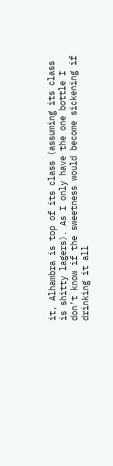it, Alhambra is top of its class (assuming its class is shitty lagers). As I only have the one bottle I don’t know if the sweetness would become sickening if drinking it all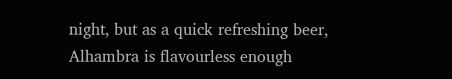night, but as a quick refreshing beer, Alhambra is flavourless enough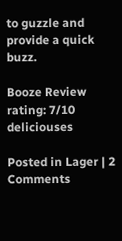to guzzle and provide a quick buzz.

Booze Review rating: 7/10 deliciouses

Posted in Lager | 2 Comments